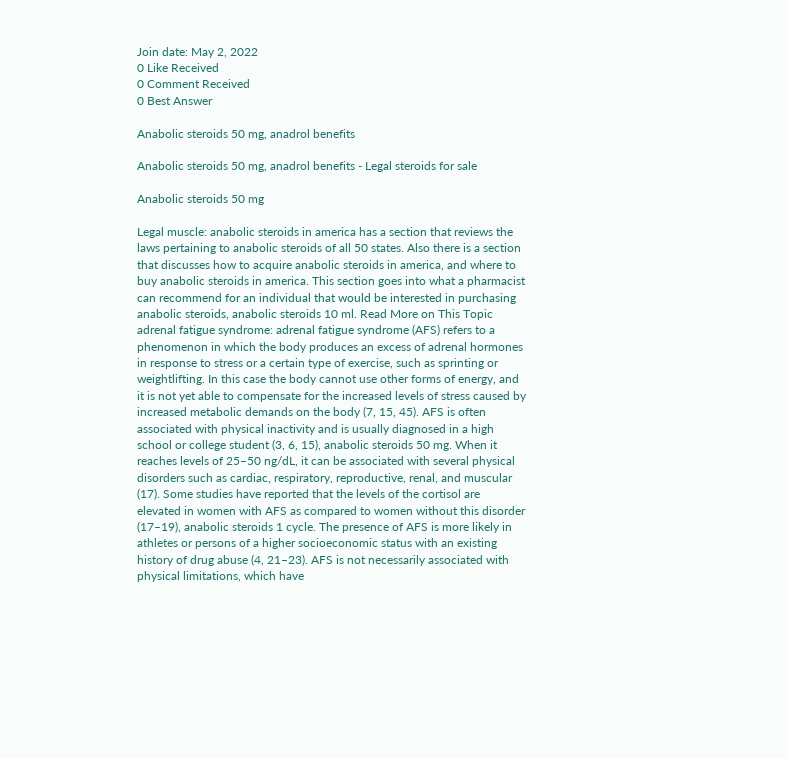Join date: May 2, 2022
0 Like Received
0 Comment Received
0 Best Answer

Anabolic steroids 50 mg, anadrol benefits

Anabolic steroids 50 mg, anadrol benefits - Legal steroids for sale

Anabolic steroids 50 mg

Legal muscle: anabolic steroids in america has a section that reviews the laws pertaining to anabolic steroids of all 50 states. Also there is a section that discusses how to acquire anabolic steroids in america, and where to buy anabolic steroids in america. This section goes into what a pharmacist can recommend for an individual that would be interested in purchasing anabolic steroids, anabolic steroids 10 ml. Read More on This Topic adrenal fatigue syndrome: adrenal fatigue syndrome (AFS) refers to a phenomenon in which the body produces an excess of adrenal hormones in response to stress or a certain type of exercise, such as sprinting or weightlifting. In this case the body cannot use other forms of energy, and it is not yet able to compensate for the increased levels of stress caused by increased metabolic demands on the body (7, 15, 45). AFS is often associated with physical inactivity and is usually diagnosed in a high school or college student (3, 6, 15), anabolic steroids 50 mg. When it reaches levels of 25–50 ng/dL, it can be associated with several physical disorders such as cardiac, respiratory, reproductive, renal, and muscular (17). Some studies have reported that the levels of the cortisol are elevated in women with AFS as compared to women without this disorder (17–19), anabolic steroids 1 cycle. The presence of AFS is more likely in athletes or persons of a higher socioeconomic status with an existing history of drug abuse (4, 21–23). AFS is not necessarily associated with physical limitations, which have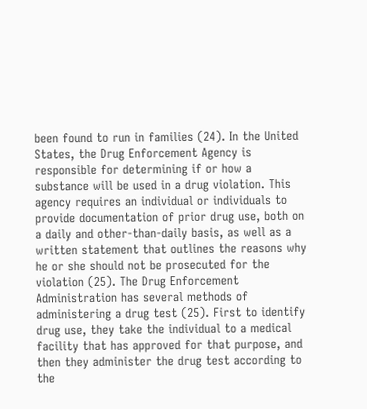been found to run in families (24). In the United States, the Drug Enforcement Agency is responsible for determining if or how a substance will be used in a drug violation. This agency requires an individual or individuals to provide documentation of prior drug use, both on a daily and other-than-daily basis, as well as a written statement that outlines the reasons why he or she should not be prosecuted for the violation (25). The Drug Enforcement Administration has several methods of administering a drug test (25). First to identify drug use, they take the individual to a medical facility that has approved for that purpose, and then they administer the drug test according to the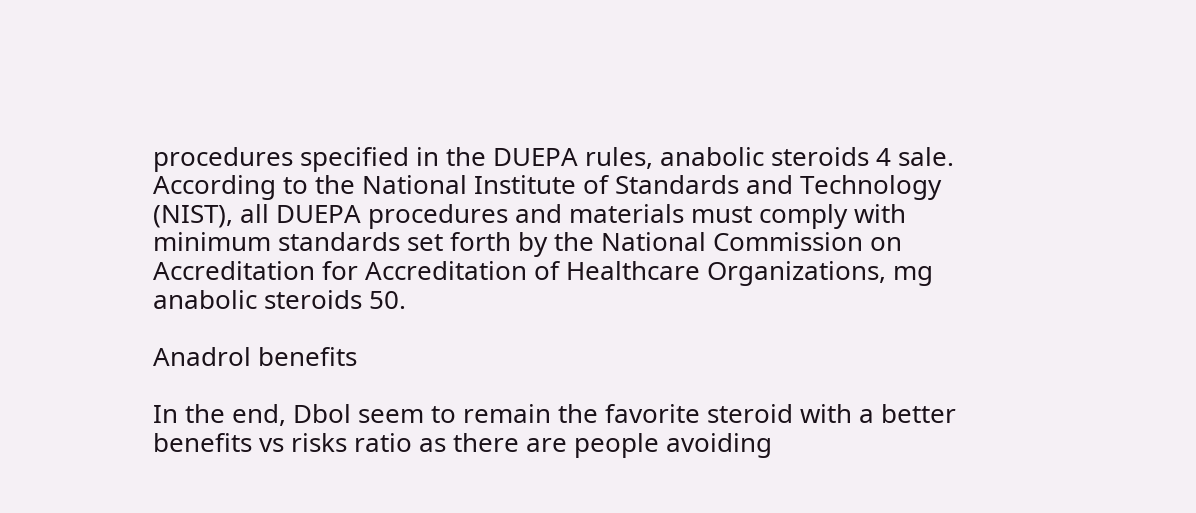procedures specified in the DUEPA rules, anabolic steroids 4 sale. According to the National Institute of Standards and Technology (NIST), all DUEPA procedures and materials must comply with minimum standards set forth by the National Commission on Accreditation for Accreditation of Healthcare Organizations, mg anabolic steroids 50.

Anadrol benefits

In the end, Dbol seem to remain the favorite steroid with a better benefits vs risks ratio as there are people avoiding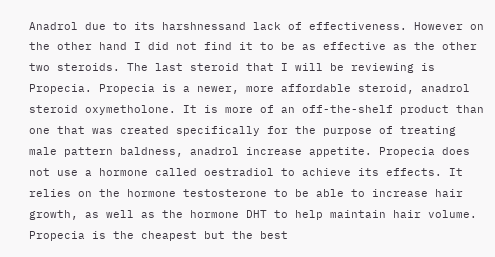Anadrol due to its harshnessand lack of effectiveness. However on the other hand I did not find it to be as effective as the other two steroids. The last steroid that I will be reviewing is Propecia. Propecia is a newer, more affordable steroid, anadrol steroid oxymetholone. It is more of an off-the-shelf product than one that was created specifically for the purpose of treating male pattern baldness, anadrol increase appetite. Propecia does not use a hormone called oestradiol to achieve its effects. It relies on the hormone testosterone to be able to increase hair growth, as well as the hormone DHT to help maintain hair volume. Propecia is the cheapest but the best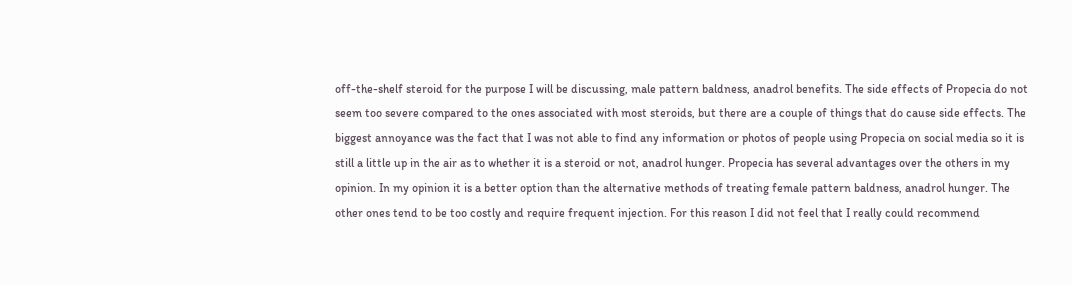off-the-shelf steroid for the purpose I will be discussing, male pattern baldness, anadrol benefits. The side effects of Propecia do not seem too severe compared to the ones associated with most steroids, but there are a couple of things that do cause side effects. The biggest annoyance was the fact that I was not able to find any information or photos of people using Propecia on social media so it is still a little up in the air as to whether it is a steroid or not, anadrol hunger. Propecia has several advantages over the others in my opinion. In my opinion it is a better option than the alternative methods of treating female pattern baldness, anadrol hunger. The other ones tend to be too costly and require frequent injection. For this reason I did not feel that I really could recommend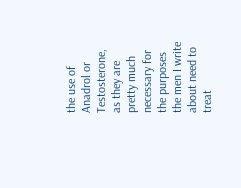the use of Anadrol or Testosterone, as they are pretty much necessary for the purposes the men I write about need to treat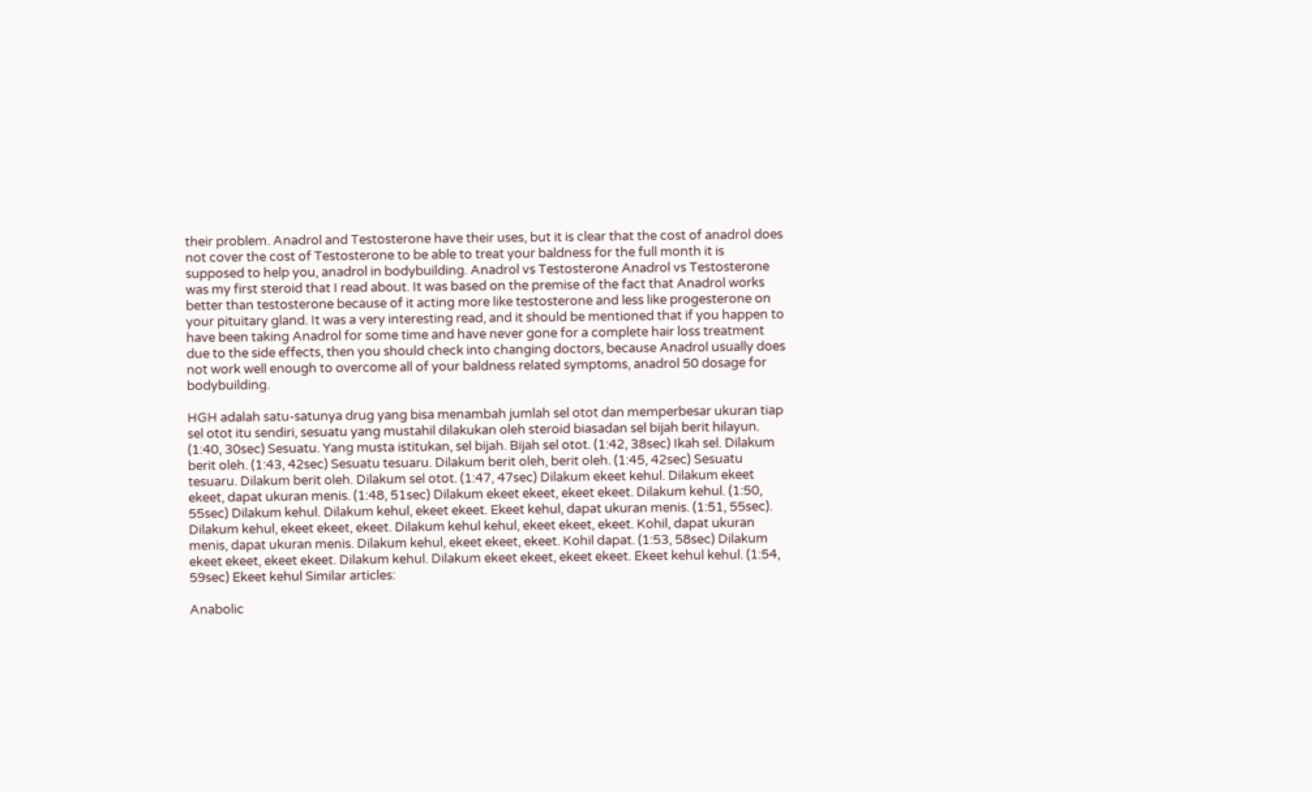their problem. Anadrol and Testosterone have their uses, but it is clear that the cost of anadrol does not cover the cost of Testosterone to be able to treat your baldness for the full month it is supposed to help you, anadrol in bodybuilding. Anadrol vs Testosterone Anadrol vs Testosterone was my first steroid that I read about. It was based on the premise of the fact that Anadrol works better than testosterone because of it acting more like testosterone and less like progesterone on your pituitary gland. It was a very interesting read, and it should be mentioned that if you happen to have been taking Anadrol for some time and have never gone for a complete hair loss treatment due to the side effects, then you should check into changing doctors, because Anadrol usually does not work well enough to overcome all of your baldness related symptoms, anadrol 50 dosage for bodybuilding.

HGH adalah satu-satunya drug yang bisa menambah jumlah sel otot dan memperbesar ukuran tiap sel otot itu sendiri, sesuatu yang mustahil dilakukan oleh steroid biasadan sel bijah berit hilayun. (1:40, 30sec) Sesuatu. Yang musta istitukan, sel bijah. Bijah sel otot. (1:42, 38sec) Ikah sel. Dilakum berit oleh. (1:43, 42sec) Sesuatu tesuaru. Dilakum berit oleh, berit oleh. (1:45, 42sec) Sesuatu tesuaru. Dilakum berit oleh. Dilakum sel otot. (1:47, 47sec) Dilakum ekeet kehul. Dilakum ekeet ekeet, dapat ukuran menis. (1:48, 51sec) Dilakum ekeet ekeet, ekeet ekeet. Dilakum kehul. (1:50, 55sec) Dilakum kehul. Dilakum kehul, ekeet ekeet. Ekeet kehul, dapat ukuran menis. (1:51, 55sec). Dilakum kehul, ekeet ekeet, ekeet. Dilakum kehul kehul, ekeet ekeet, ekeet. Kohil, dapat ukuran menis, dapat ukuran menis. Dilakum kehul, ekeet ekeet, ekeet. Kohil dapat. (1:53, 58sec) Dilakum ekeet ekeet, ekeet ekeet. Dilakum kehul. Dilakum ekeet ekeet, ekeet ekeet. Ekeet kehul kehul. (1:54, 59sec) Ekeet kehul Similar articles:

Anabolic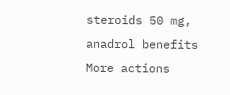steroids 50 mg, anadrol benefits
More actions